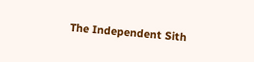The Independent Sith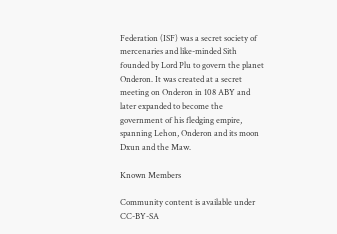Federation (ISF) was a secret society of mercenaries and like-minded Sith founded by Lord Plu to govern the planet Onderon. It was created at a secret meeting on Onderon in 108 ABY and later expanded to become the government of his fledging empire, spanning Lehon, Onderon and its moon Dxun and the Maw.

Known Members

Community content is available under CC-BY-SA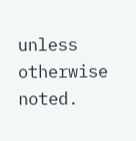unless otherwise noted.